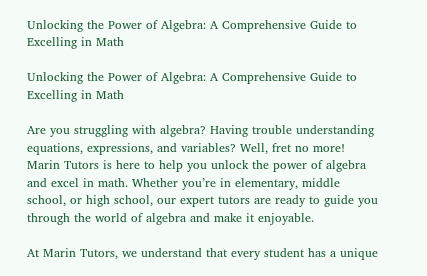Unlocking the Power of Algebra: A Comprehensive Guide to Excelling in Math

Unlocking the Power of Algebra: A Comprehensive Guide to Excelling in Math

Are you struggling with algebra? Having trouble understanding equations, expressions, and variables? Well, fret no more! Marin Tutors is here to help you unlock the power of algebra and excel in math. Whether you’re in elementary, middle school, or high school, our expert tutors are ready to guide you through the world of algebra and make it enjoyable.

At Marin Tutors, we understand that every student has a unique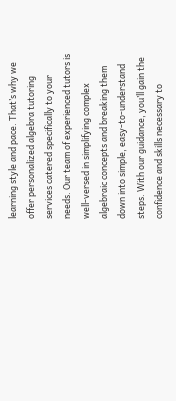learning style and pace. That’s why we offer personalized algebra tutoring services catered specifically to your needs. Our team of experienced tutors is well-versed in simplifying complex algebraic concepts and breaking them down into simple, easy-to-understand steps. With our guidance, you’ll gain the confidence and skills necessary to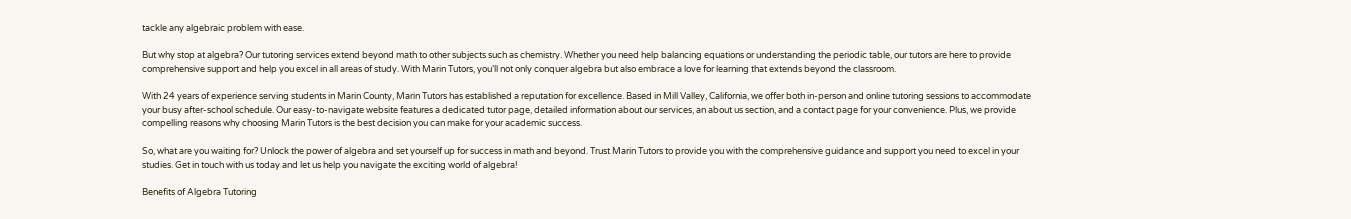tackle any algebraic problem with ease.

But why stop at algebra? Our tutoring services extend beyond math to other subjects such as chemistry. Whether you need help balancing equations or understanding the periodic table, our tutors are here to provide comprehensive support and help you excel in all areas of study. With Marin Tutors, you’ll not only conquer algebra but also embrace a love for learning that extends beyond the classroom.

With 24 years of experience serving students in Marin County, Marin Tutors has established a reputation for excellence. Based in Mill Valley, California, we offer both in-person and online tutoring sessions to accommodate your busy after-school schedule. Our easy-to-navigate website features a dedicated tutor page, detailed information about our services, an about us section, and a contact page for your convenience. Plus, we provide compelling reasons why choosing Marin Tutors is the best decision you can make for your academic success.

So, what are you waiting for? Unlock the power of algebra and set yourself up for success in math and beyond. Trust Marin Tutors to provide you with the comprehensive guidance and support you need to excel in your studies. Get in touch with us today and let us help you navigate the exciting world of algebra!

Benefits of Algebra Tutoring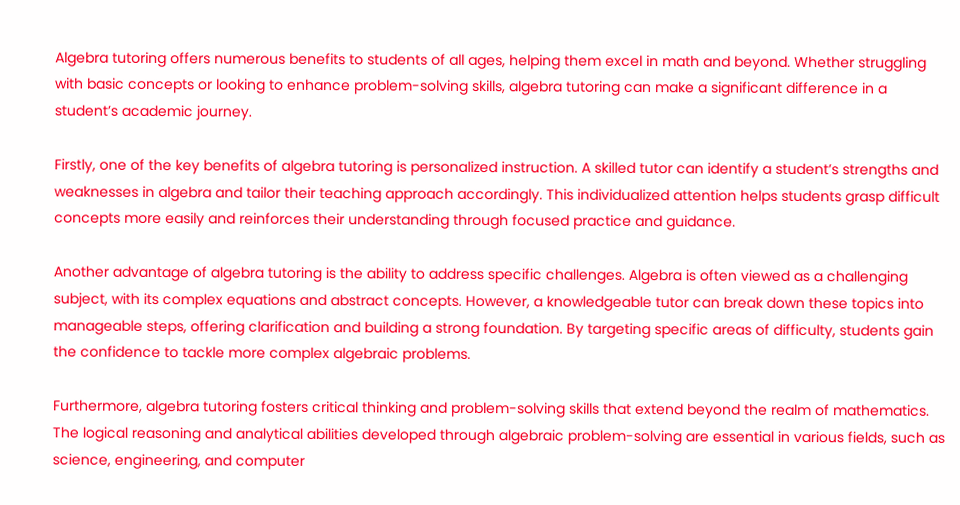Algebra tutoring offers numerous benefits to students of all ages, helping them excel in math and beyond. Whether struggling with basic concepts or looking to enhance problem-solving skills, algebra tutoring can make a significant difference in a student’s academic journey.

Firstly, one of the key benefits of algebra tutoring is personalized instruction. A skilled tutor can identify a student’s strengths and weaknesses in algebra and tailor their teaching approach accordingly. This individualized attention helps students grasp difficult concepts more easily and reinforces their understanding through focused practice and guidance.

Another advantage of algebra tutoring is the ability to address specific challenges. Algebra is often viewed as a challenging subject, with its complex equations and abstract concepts. However, a knowledgeable tutor can break down these topics into manageable steps, offering clarification and building a strong foundation. By targeting specific areas of difficulty, students gain the confidence to tackle more complex algebraic problems.

Furthermore, algebra tutoring fosters critical thinking and problem-solving skills that extend beyond the realm of mathematics. The logical reasoning and analytical abilities developed through algebraic problem-solving are essential in various fields, such as science, engineering, and computer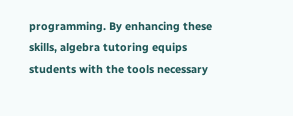programming. By enhancing these skills, algebra tutoring equips students with the tools necessary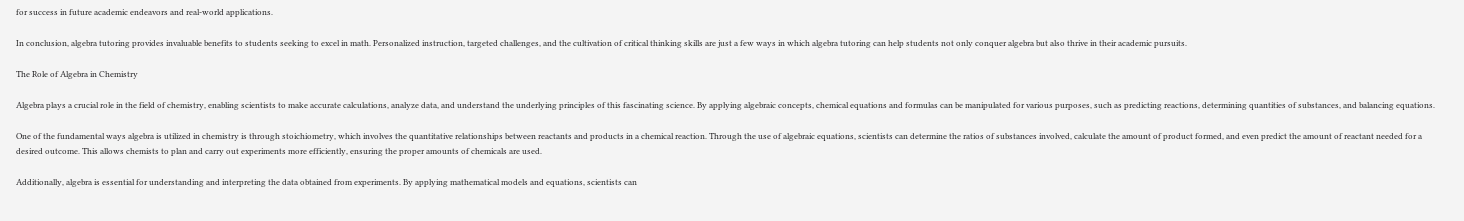for success in future academic endeavors and real-world applications.

In conclusion, algebra tutoring provides invaluable benefits to students seeking to excel in math. Personalized instruction, targeted challenges, and the cultivation of critical thinking skills are just a few ways in which algebra tutoring can help students not only conquer algebra but also thrive in their academic pursuits.

The Role of Algebra in Chemistry

Algebra plays a crucial role in the field of chemistry, enabling scientists to make accurate calculations, analyze data, and understand the underlying principles of this fascinating science. By applying algebraic concepts, chemical equations and formulas can be manipulated for various purposes, such as predicting reactions, determining quantities of substances, and balancing equations.

One of the fundamental ways algebra is utilized in chemistry is through stoichiometry, which involves the quantitative relationships between reactants and products in a chemical reaction. Through the use of algebraic equations, scientists can determine the ratios of substances involved, calculate the amount of product formed, and even predict the amount of reactant needed for a desired outcome. This allows chemists to plan and carry out experiments more efficiently, ensuring the proper amounts of chemicals are used.

Additionally, algebra is essential for understanding and interpreting the data obtained from experiments. By applying mathematical models and equations, scientists can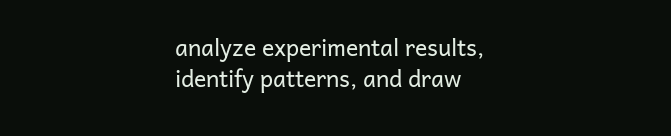analyze experimental results, identify patterns, and draw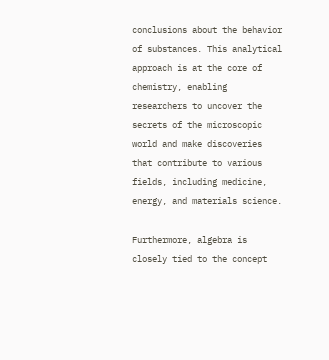conclusions about the behavior of substances. This analytical approach is at the core of chemistry, enabling researchers to uncover the secrets of the microscopic world and make discoveries that contribute to various fields, including medicine, energy, and materials science.

Furthermore, algebra is closely tied to the concept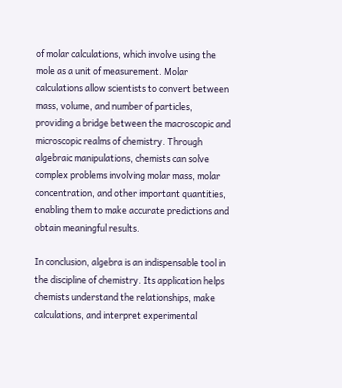of molar calculations, which involve using the mole as a unit of measurement. Molar calculations allow scientists to convert between mass, volume, and number of particles, providing a bridge between the macroscopic and microscopic realms of chemistry. Through algebraic manipulations, chemists can solve complex problems involving molar mass, molar concentration, and other important quantities, enabling them to make accurate predictions and obtain meaningful results.

In conclusion, algebra is an indispensable tool in the discipline of chemistry. Its application helps chemists understand the relationships, make calculations, and interpret experimental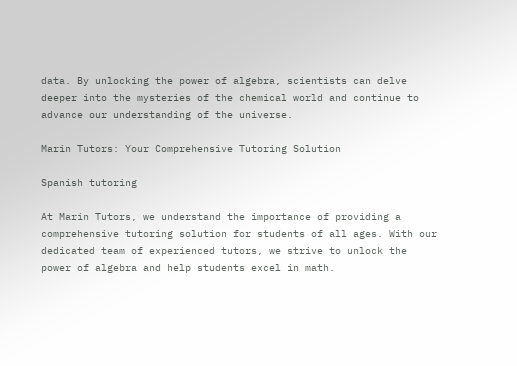data. By unlocking the power of algebra, scientists can delve deeper into the mysteries of the chemical world and continue to advance our understanding of the universe.

Marin Tutors: Your Comprehensive Tutoring Solution

Spanish tutoring

At Marin Tutors, we understand the importance of providing a comprehensive tutoring solution for students of all ages. With our dedicated team of experienced tutors, we strive to unlock the power of algebra and help students excel in math.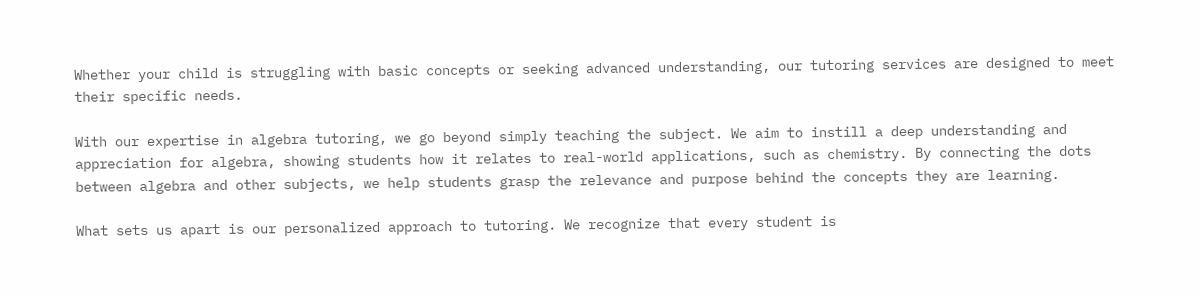Whether your child is struggling with basic concepts or seeking advanced understanding, our tutoring services are designed to meet their specific needs.

With our expertise in algebra tutoring, we go beyond simply teaching the subject. We aim to instill a deep understanding and appreciation for algebra, showing students how it relates to real-world applications, such as chemistry. By connecting the dots between algebra and other subjects, we help students grasp the relevance and purpose behind the concepts they are learning.

What sets us apart is our personalized approach to tutoring. We recognize that every student is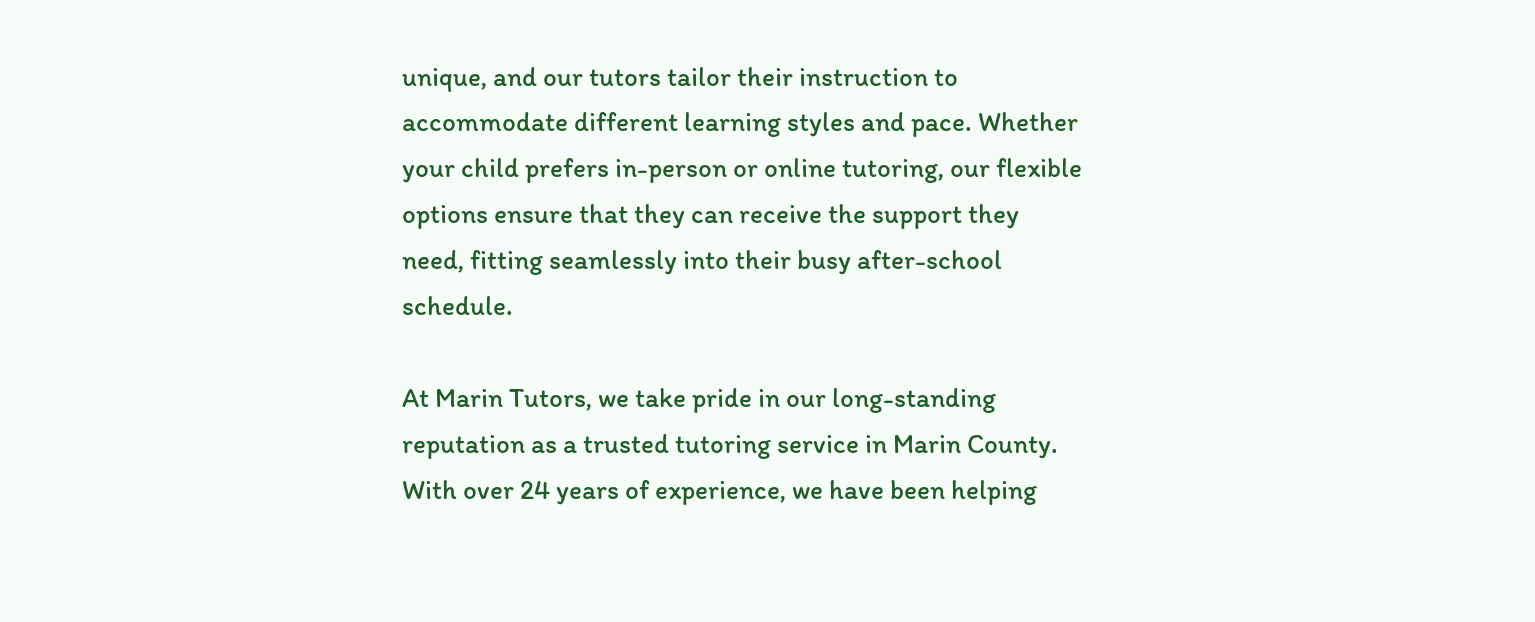unique, and our tutors tailor their instruction to accommodate different learning styles and pace. Whether your child prefers in-person or online tutoring, our flexible options ensure that they can receive the support they need, fitting seamlessly into their busy after-school schedule.

At Marin Tutors, we take pride in our long-standing reputation as a trusted tutoring service in Marin County. With over 24 years of experience, we have been helping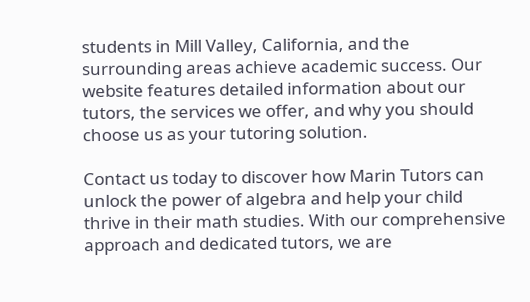students in Mill Valley, California, and the surrounding areas achieve academic success. Our website features detailed information about our tutors, the services we offer, and why you should choose us as your tutoring solution.

Contact us today to discover how Marin Tutors can unlock the power of algebra and help your child thrive in their math studies. With our comprehensive approach and dedicated tutors, we are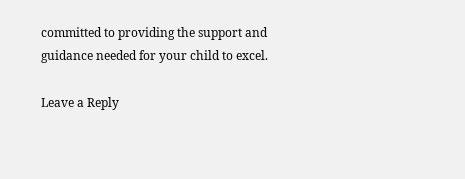committed to providing the support and guidance needed for your child to excel.

Leave a Reply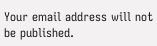Your email address will not be published.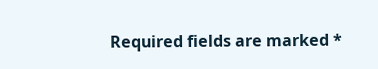Required fields are marked *